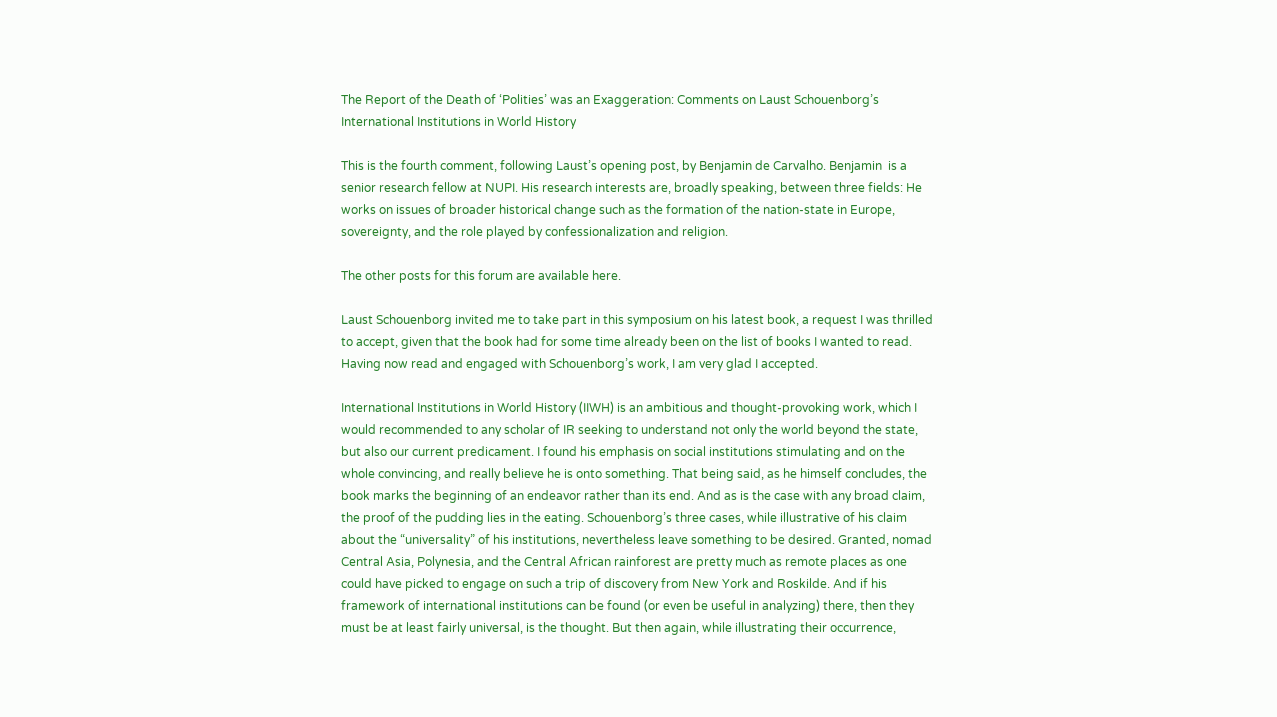The Report of the Death of ‘Polities’ was an Exaggeration: Comments on Laust Schouenborg’s International Institutions in World History

This is the fourth comment, following Laust’s opening post, by Benjamin de Carvalho. Benjamin  is a senior research fellow at NUPI. His research interests are, broadly speaking, between three fields: He works on issues of broader historical change such as the formation of the nation-state in Europe, sovereignty, and the role played by confessionalization and religion.

The other posts for this forum are available here.

Laust Schouenborg invited me to take part in this symposium on his latest book, a request I was thrilled to accept, given that the book had for some time already been on the list of books I wanted to read. Having now read and engaged with Schouenborg’s work, I am very glad I accepted.

International Institutions in World History (IIWH) is an ambitious and thought-provoking work, which I would recommended to any scholar of IR seeking to understand not only the world beyond the state, but also our current predicament. I found his emphasis on social institutions stimulating and on the whole convincing, and really believe he is onto something. That being said, as he himself concludes, the book marks the beginning of an endeavor rather than its end. And as is the case with any broad claim, the proof of the pudding lies in the eating. Schouenborg’s three cases, while illustrative of his claim about the “universality” of his institutions, nevertheless leave something to be desired. Granted, nomad Central Asia, Polynesia, and the Central African rainforest are pretty much as remote places as one could have picked to engage on such a trip of discovery from New York and Roskilde. And if his framework of international institutions can be found (or even be useful in analyzing) there, then they must be at least fairly universal, is the thought. But then again, while illustrating their occurrence,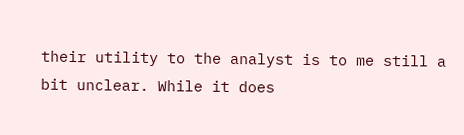their utility to the analyst is to me still a bit unclear. While it does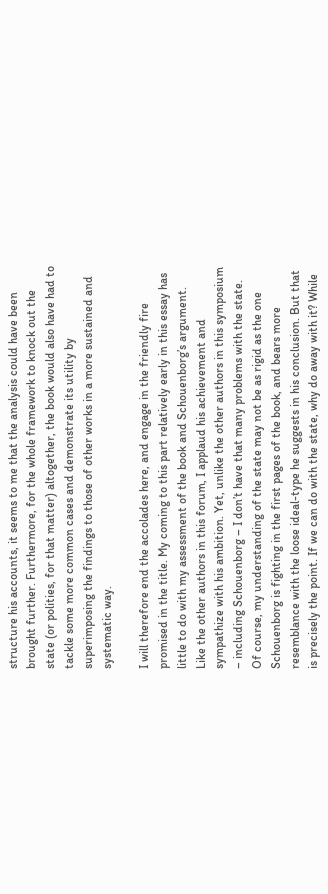structure his accounts, it seems to me that the analysis could have been brought further. Furthermore, for the whole framework to knock out the state (or polities, for that matter) altogether, the book would also have had to tackle some more common cases and demonstrate its utility by superimposing the findings to those of other works in a more sustained and systematic way.

I will therefore end the accolades here, and engage in the friendly fire promised in the title. My coming to this part relatively early in this essay has little to do with my assessment of the book and Schouenborg’s argument. Like the other authors in this forum, I applaud his achievement and sympathize with his ambition. Yet, unlike the other authors in this symposium – including Schouenborg – I don’t have that many problems with the state. Of course, my understanding of the state may not be as rigid as the one Schouenborg is fighting in the first pages of the book, and bears more resemblance with the loose ideal-type he suggests in his conclusion. But that is precisely the point. If we can do with the state, why do away with it? While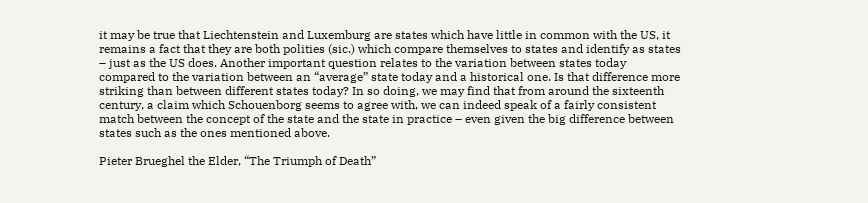it may be true that Liechtenstein and Luxemburg are states which have little in common with the US, it remains a fact that they are both polities (sic.) which compare themselves to states and identify as states – just as the US does. Another important question relates to the variation between states today compared to the variation between an “average” state today and a historical one. Is that difference more striking than between different states today? In so doing, we may find that from around the sixteenth century, a claim which Schouenborg seems to agree with, we can indeed speak of a fairly consistent match between the concept of the state and the state in practice – even given the big difference between states such as the ones mentioned above.

Pieter Brueghel the Elder, “The Triumph of Death”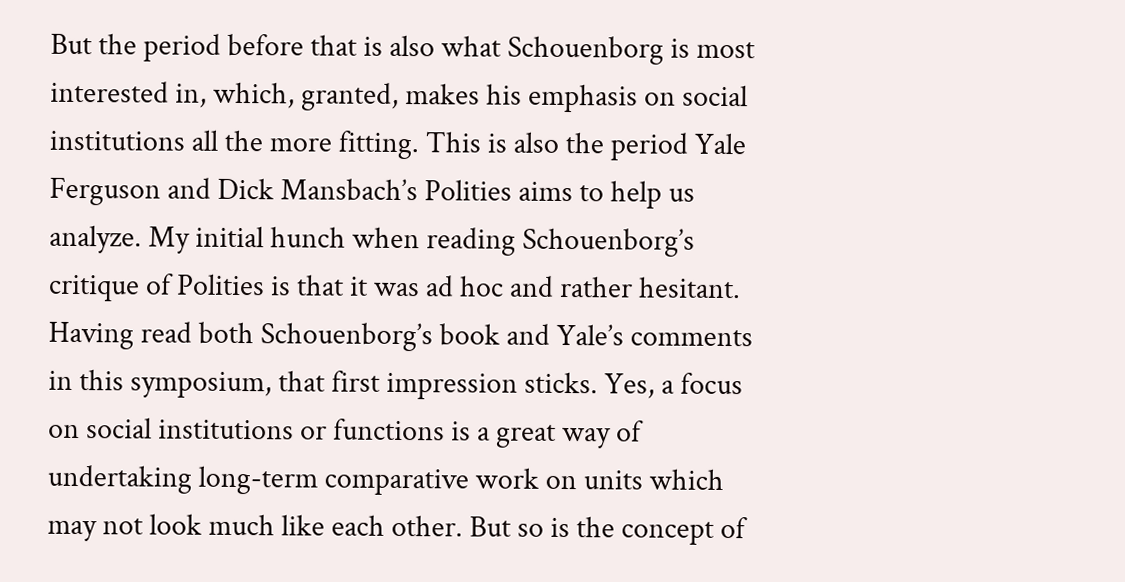But the period before that is also what Schouenborg is most interested in, which, granted, makes his emphasis on social institutions all the more fitting. This is also the period Yale Ferguson and Dick Mansbach’s Polities aims to help us analyze. My initial hunch when reading Schouenborg’s critique of Polities is that it was ad hoc and rather hesitant. Having read both Schouenborg’s book and Yale’s comments in this symposium, that first impression sticks. Yes, a focus on social institutions or functions is a great way of undertaking long-term comparative work on units which may not look much like each other. But so is the concept of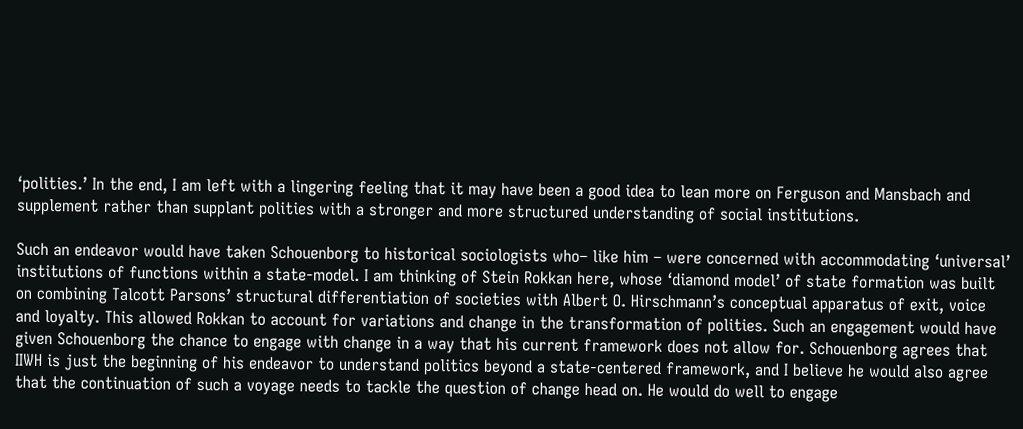‘polities.’ In the end, I am left with a lingering feeling that it may have been a good idea to lean more on Ferguson and Mansbach and supplement rather than supplant polities with a stronger and more structured understanding of social institutions.

Such an endeavor would have taken Schouenborg to historical sociologists who– like him – were concerned with accommodating ‘universal’ institutions of functions within a state-model. I am thinking of Stein Rokkan here, whose ‘diamond model’ of state formation was built on combining Talcott Parsons’ structural differentiation of societies with Albert O. Hirschmann’s conceptual apparatus of exit, voice and loyalty. This allowed Rokkan to account for variations and change in the transformation of polities. Such an engagement would have given Schouenborg the chance to engage with change in a way that his current framework does not allow for. Schouenborg agrees that IIWH is just the beginning of his endeavor to understand politics beyond a state-centered framework, and I believe he would also agree that the continuation of such a voyage needs to tackle the question of change head on. He would do well to engage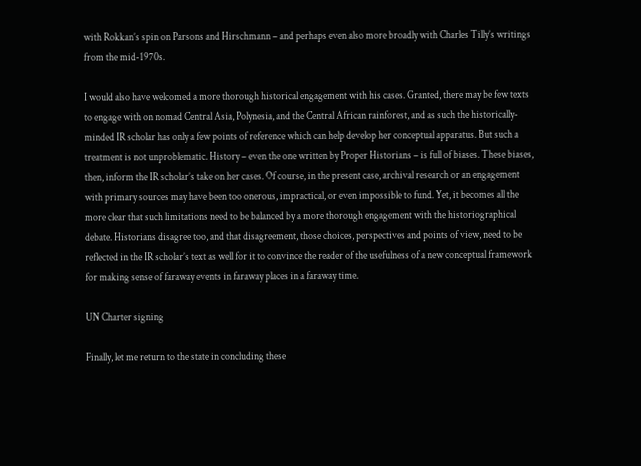with Rokkan’s spin on Parsons and Hirschmann – and perhaps even also more broadly with Charles Tilly’s writings from the mid-1970s.

I would also have welcomed a more thorough historical engagement with his cases. Granted, there may be few texts to engage with on nomad Central Asia, Polynesia, and the Central African rainforest, and as such the historically-minded IR scholar has only a few points of reference which can help develop her conceptual apparatus. But such a treatment is not unproblematic. History – even the one written by Proper Historians – is full of biases. These biases, then, inform the IR scholar’s take on her cases. Of course, in the present case, archival research or an engagement with primary sources may have been too onerous, impractical, or even impossible to fund. Yet, it becomes all the more clear that such limitations need to be balanced by a more thorough engagement with the historiographical debate. Historians disagree too, and that disagreement, those choices, perspectives and points of view, need to be reflected in the IR scholar’s text as well for it to convince the reader of the usefulness of a new conceptual framework for making sense of faraway events in faraway places in a faraway time.

UN Charter signing

Finally, let me return to the state in concluding these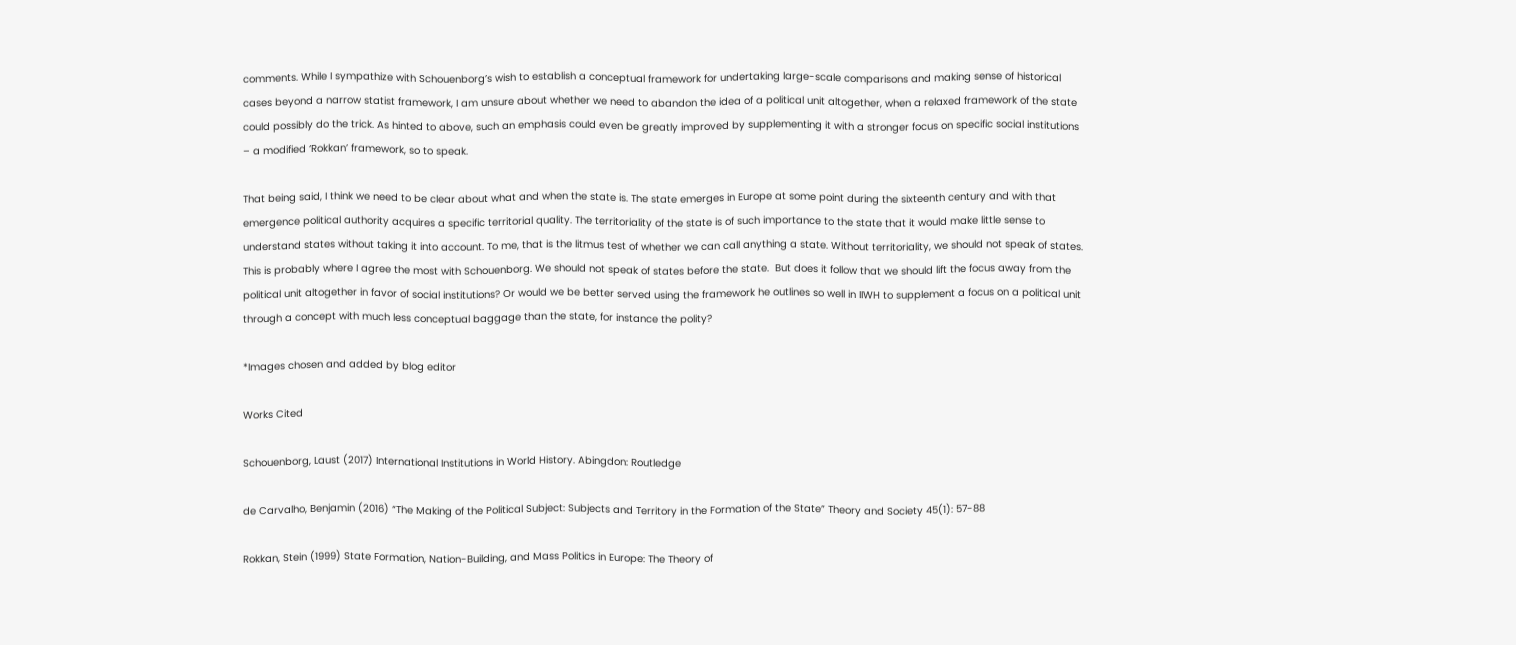comments. While I sympathize with Schouenborg’s wish to establish a conceptual framework for undertaking large-scale comparisons and making sense of historical cases beyond a narrow statist framework, I am unsure about whether we need to abandon the idea of a political unit altogether, when a relaxed framework of the state could possibly do the trick. As hinted to above, such an emphasis could even be greatly improved by supplementing it with a stronger focus on specific social institutions – a modified ‘Rokkan’ framework, so to speak.

That being said, I think we need to be clear about what and when the state is. The state emerges in Europe at some point during the sixteenth century and with that emergence political authority acquires a specific territorial quality. The territoriality of the state is of such importance to the state that it would make little sense to understand states without taking it into account. To me, that is the litmus test of whether we can call anything a state. Without territoriality, we should not speak of states. This is probably where I agree the most with Schouenborg. We should not speak of states before the state.  But does it follow that we should lift the focus away from the political unit altogether in favor of social institutions? Or would we be better served using the framework he outlines so well in IIWH to supplement a focus on a political unit through a concept with much less conceptual baggage than the state, for instance the polity?

*Images chosen and added by blog editor

Works Cited

Schouenborg, Laust (2017) International Institutions in World History. Abingdon: Routledge

de Carvalho, Benjamin (2016) “The Making of the Political Subject: Subjects and Territory in the Formation of the State” Theory and Society 45(1): 57-88

Rokkan, Stein (1999) State Formation, Nation-Building, and Mass Politics in Europe: The Theory of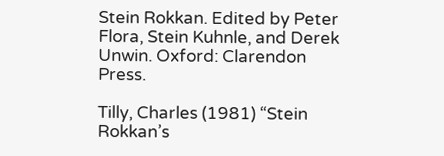Stein Rokkan. Edited by Peter Flora, Stein Kuhnle, and Derek Unwin. Oxford: Clarendon Press.

Tilly, Charles (1981) “Stein Rokkan’s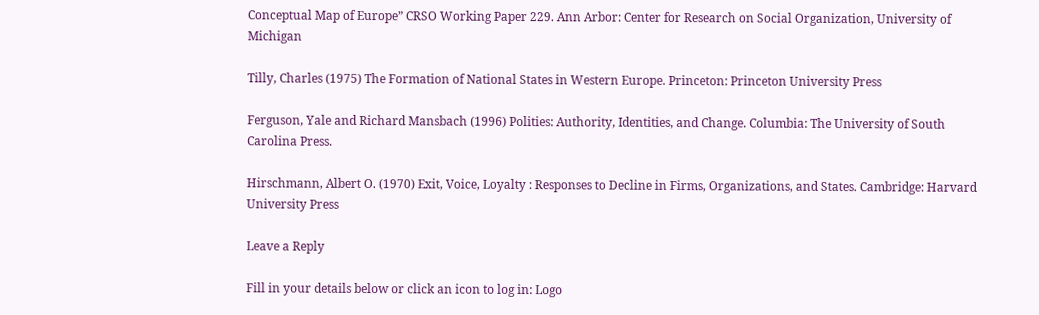Conceptual Map of Europe” CRSO Working Paper 229. Ann Arbor: Center for Research on Social Organization, University of Michigan

Tilly, Charles (1975) The Formation of National States in Western Europe. Princeton: Princeton University Press

Ferguson, Yale and Richard Mansbach (1996) Polities: Authority, Identities, and Change. Columbia: The University of South Carolina Press.

Hirschmann, Albert O. (1970) Exit, Voice, Loyalty : Responses to Decline in Firms, Organizations, and States. Cambridge: Harvard University Press

Leave a Reply

Fill in your details below or click an icon to log in: Logo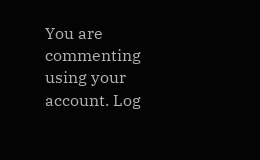You are commenting using your account. Log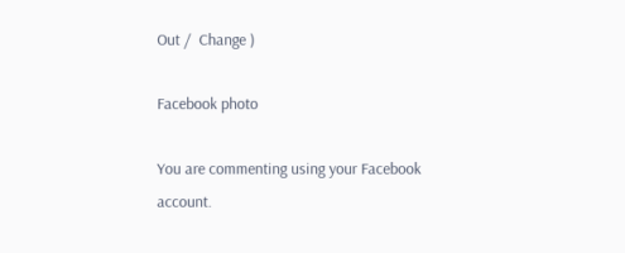Out /  Change )

Facebook photo

You are commenting using your Facebook account.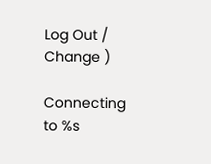Log Out /  Change )

Connecting to %s